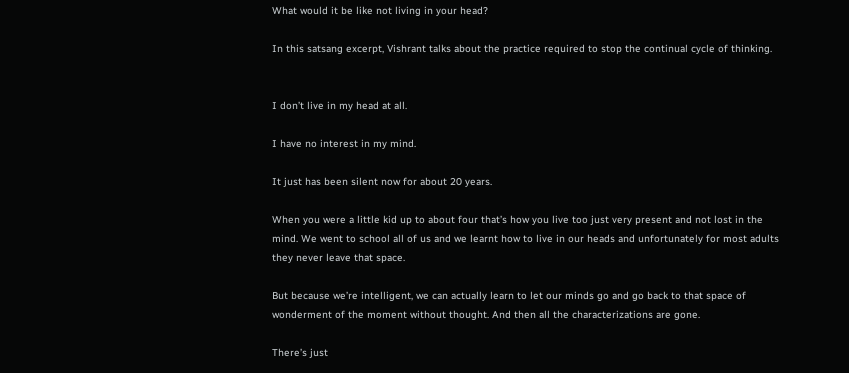What would it be like not living in your head?

In this satsang excerpt, Vishrant talks about the practice required to stop the continual cycle of thinking.


I don’t live in my head at all.

I have no interest in my mind.

It just has been silent now for about 20 years.

When you were a little kid up to about four that’s how you live too just very present and not lost in the mind. We went to school all of us and we learnt how to live in our heads and unfortunately for most adults they never leave that space.

But because we’re intelligent, we can actually learn to let our minds go and go back to that space of wonderment of the moment without thought. And then all the characterizations are gone.

There’s just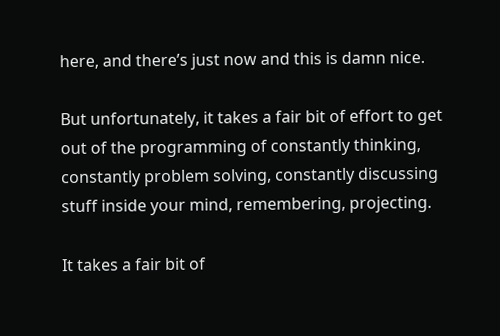here, and there’s just now and this is damn nice.

But unfortunately, it takes a fair bit of effort to get out of the programming of constantly thinking, constantly problem solving, constantly discussing stuff inside your mind, remembering, projecting.

It takes a fair bit of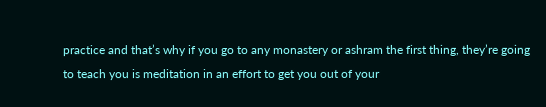practice and that’s why if you go to any monastery or ashram the first thing, they’re going to teach you is meditation in an effort to get you out of your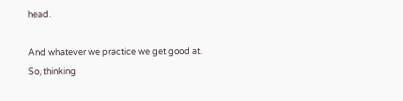head.

And whatever we practice we get good at. So, thinking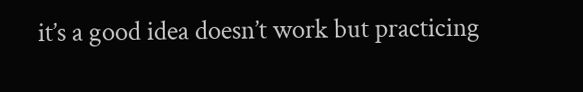it’s a good idea doesn’t work but practicing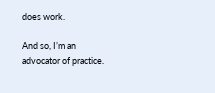does work.

And so, I’m an advocator of practice.